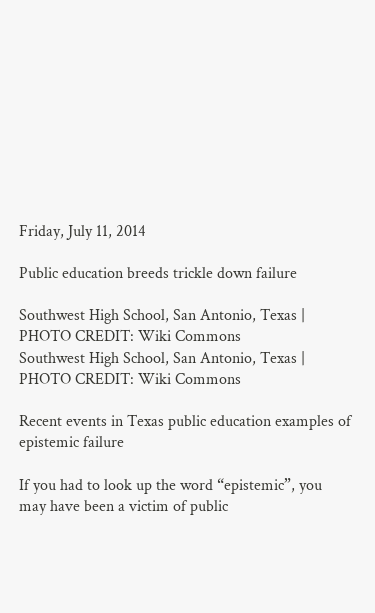Friday, July 11, 2014

Public education breeds trickle down failure

Southwest High School, San Antonio, Texas | PHOTO CREDIT: Wiki Commons
Southwest High School, San Antonio, Texas | PHOTO CREDIT: Wiki Commons

Recent events in Texas public education examples of epistemic failure

If you had to look up the word “epistemic”, you may have been a victim of public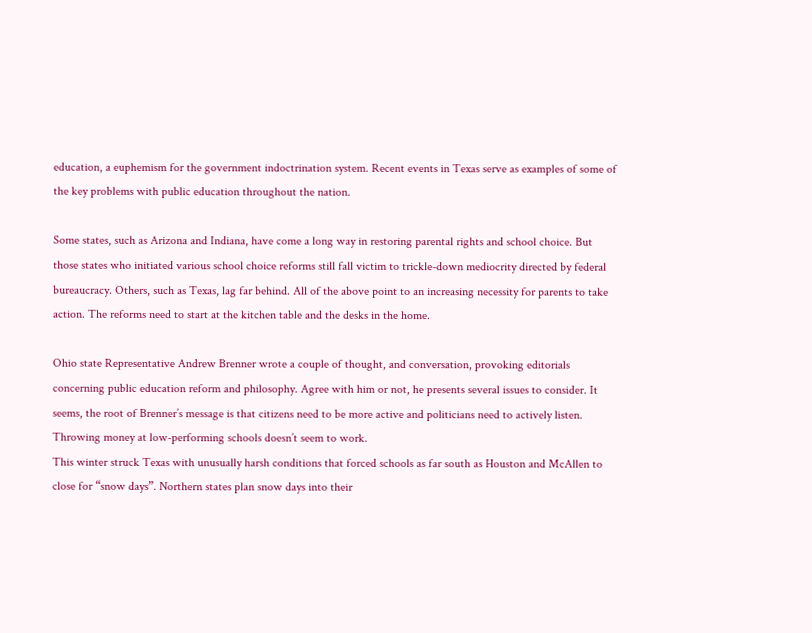education, a euphemism for the government indoctrination system. Recent events in Texas serve as examples of some of the key problems with public education throughout the nation.

Some states, such as Arizona and Indiana, have come a long way in restoring parental rights and school choice. But those states who initiated various school choice reforms still fall victim to trickle-down mediocrity directed by federal bureaucracy. Others, such as Texas, lag far behind. All of the above point to an increasing necessity for parents to take action. The reforms need to start at the kitchen table and the desks in the home.

Ohio state Representative Andrew Brenner wrote a couple of thought, and conversation, provoking editorials concerning public education reform and philosophy. Agree with him or not, he presents several issues to consider. It seems, the root of Brenner’s message is that citizens need to be more active and politicians need to actively listen. Throwing money at low-performing schools doesn’t seem to work.
This winter struck Texas with unusually harsh conditions that forced schools as far south as Houston and McAllen to close for “snow days”. Northern states plan snow days into their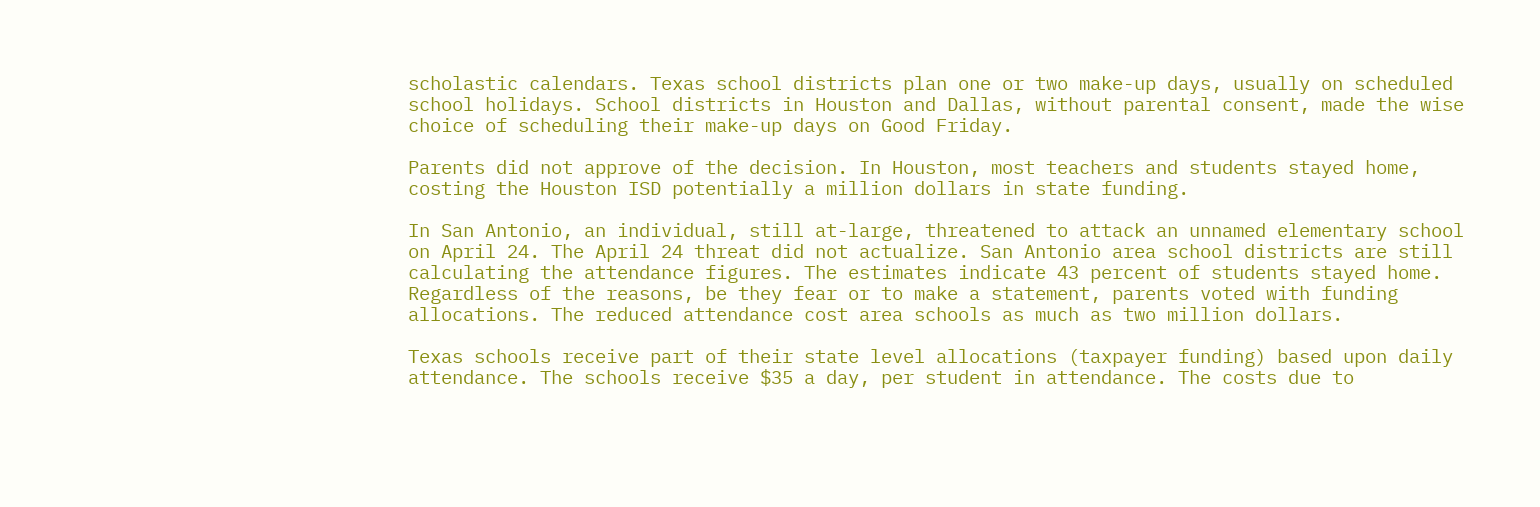scholastic calendars. Texas school districts plan one or two make-up days, usually on scheduled school holidays. School districts in Houston and Dallas, without parental consent, made the wise choice of scheduling their make-up days on Good Friday.

Parents did not approve of the decision. In Houston, most teachers and students stayed home, costing the Houston ISD potentially a million dollars in state funding.

In San Antonio, an individual, still at-large, threatened to attack an unnamed elementary school on April 24. The April 24 threat did not actualize. San Antonio area school districts are still calculating the attendance figures. The estimates indicate 43 percent of students stayed home. Regardless of the reasons, be they fear or to make a statement, parents voted with funding allocations. The reduced attendance cost area schools as much as two million dollars.

Texas schools receive part of their state level allocations (taxpayer funding) based upon daily attendance. The schools receive $35 a day, per student in attendance. The costs due to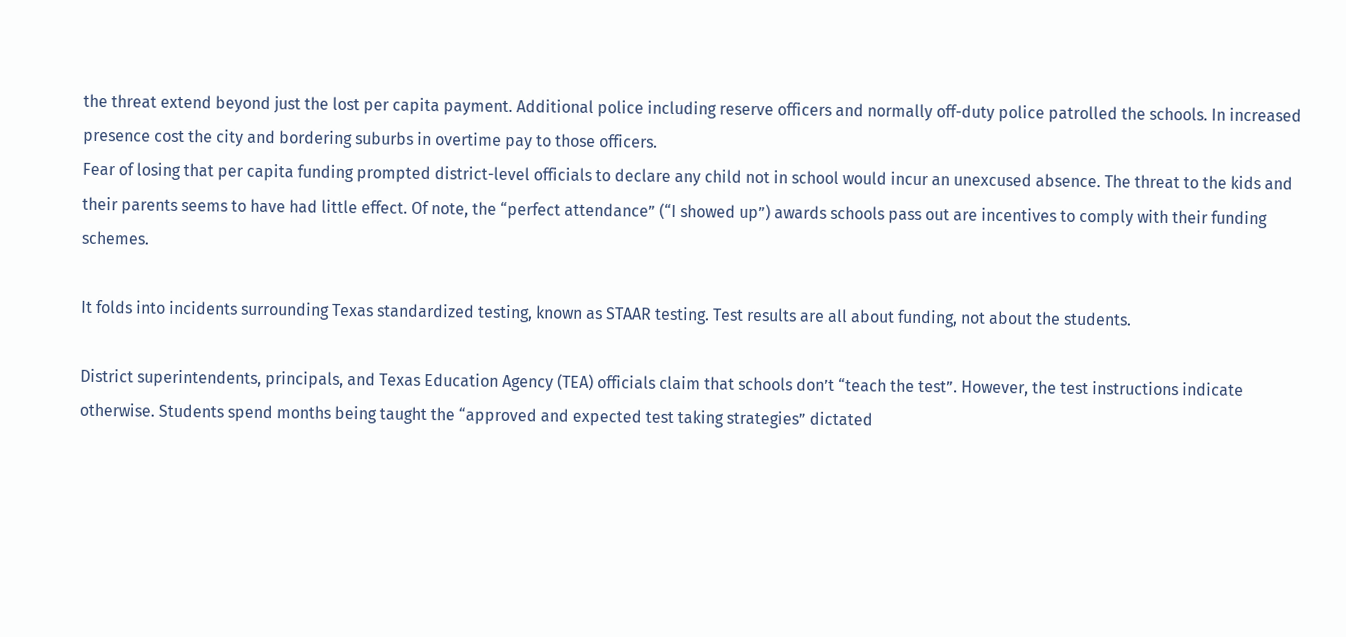the threat extend beyond just the lost per capita payment. Additional police including reserve officers and normally off-duty police patrolled the schools. In increased presence cost the city and bordering suburbs in overtime pay to those officers.
Fear of losing that per capita funding prompted district-level officials to declare any child not in school would incur an unexcused absence. The threat to the kids and their parents seems to have had little effect. Of note, the “perfect attendance” (“I showed up”) awards schools pass out are incentives to comply with their funding schemes.

It folds into incidents surrounding Texas standardized testing, known as STAAR testing. Test results are all about funding, not about the students.

District superintendents, principals, and Texas Education Agency (TEA) officials claim that schools don’t “teach the test”. However, the test instructions indicate otherwise. Students spend months being taught the “approved and expected test taking strategies” dictated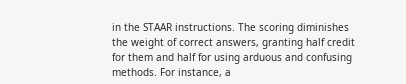in the STAAR instructions. The scoring diminishes the weight of correct answers, granting half credit for them and half for using arduous and confusing methods. For instance, a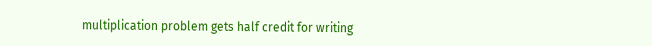multiplication problem gets half credit for writing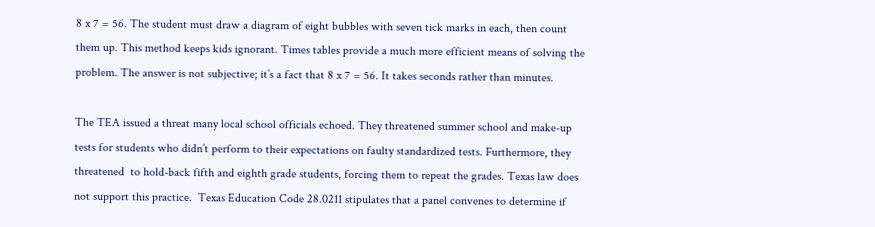8 x 7 = 56. The student must draw a diagram of eight bubbles with seven tick marks in each, then count them up. This method keeps kids ignorant. Times tables provide a much more efficient means of solving the problem. The answer is not subjective; it’s a fact that 8 x 7 = 56. It takes seconds rather than minutes.

The TEA issued a threat many local school officials echoed. They threatened summer school and make-up tests for students who didn’t perform to their expectations on faulty standardized tests. Furthermore, they threatened  to hold-back fifth and eighth grade students, forcing them to repeat the grades. Texas law does not support this practice.  Texas Education Code 28.0211 stipulates that a panel convenes to determine if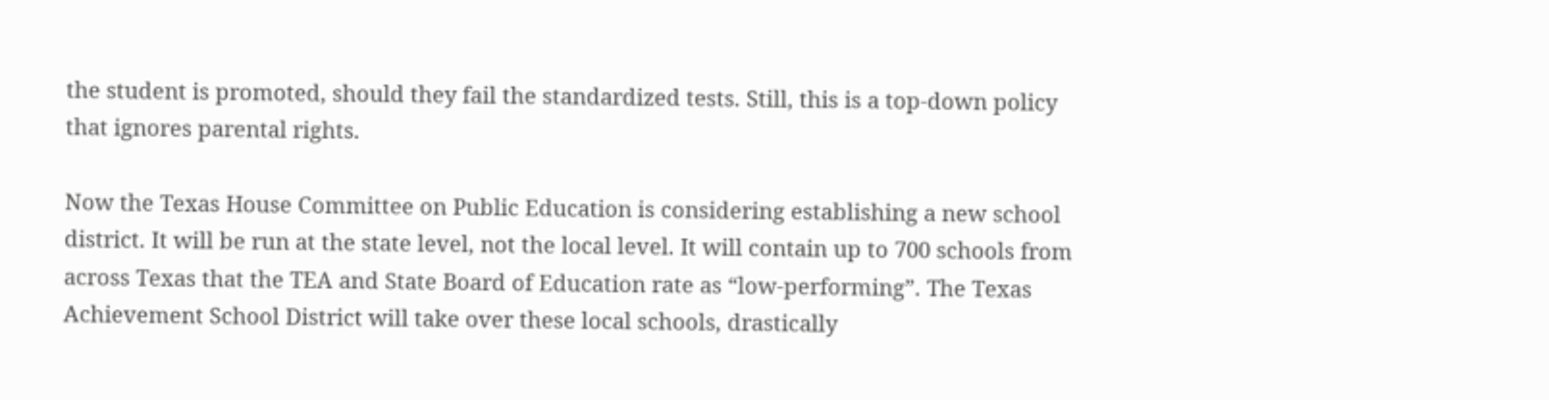the student is promoted, should they fail the standardized tests. Still, this is a top-down policy that ignores parental rights.

Now the Texas House Committee on Public Education is considering establishing a new school district. It will be run at the state level, not the local level. It will contain up to 700 schools from across Texas that the TEA and State Board of Education rate as “low-performing”. The Texas Achievement School District will take over these local schools, drastically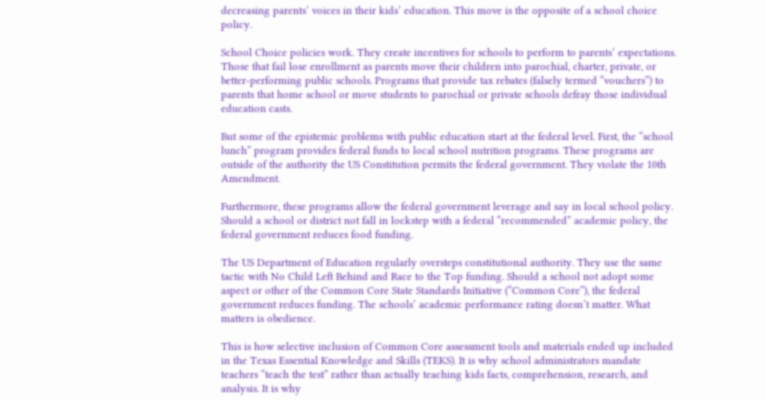decreasing parents’ voices in their kids’ education. This move is the opposite of a school choice policy.

School Choice policies work. They create incentives for schools to perform to parents’ expectations. Those that fail lose enrollment as parents move their children into parochial, charter, private, or better-performing public schools. Programs that provide tax rebates (falsely termed “vouchers”) to parents that home school or move students to parochial or private schools defray those individual education casts.

But some of the epistemic problems with public education start at the federal level. First, the “school lunch” program provides federal funds to local school nutrition programs. These programs are outside of the authority the US Constitution permits the federal government. They violate the 10th Amendment.

Furthermore, these programs allow the federal government leverage and say in local school policy. Should a school or district not fall in lockstep with a federal “recommended” academic policy, the federal government reduces food funding.

The US Department of Education regularly oversteps constitutional authority. They use the same tactic with No Child Left Behind and Race to the Top funding. Should a school not adopt some aspect or other of the Common Core State Standards Initiative (“Common Core”), the federal government reduces funding. The schools’ academic performance rating doesn’t matter. What matters is obedience.

This is how selective inclusion of Common Core assessment tools and materials ended up included in the Texas Essential Knowledge and Skills (TEKS). It is why school administrators mandate teachers “teach the test” rather than actually teaching kids facts, comprehension, research, and analysis. It is why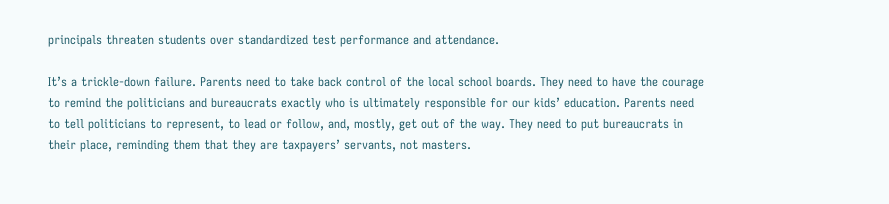principals threaten students over standardized test performance and attendance.

It’s a trickle-down failure. Parents need to take back control of the local school boards. They need to have the courage to remind the politicians and bureaucrats exactly who is ultimately responsible for our kids’ education. Parents need to tell politicians to represent, to lead or follow, and, mostly, get out of the way. They need to put bureaucrats in their place, reminding them that they are taxpayers’ servants, not masters.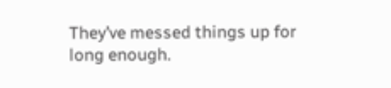They’ve messed things up for long enough.